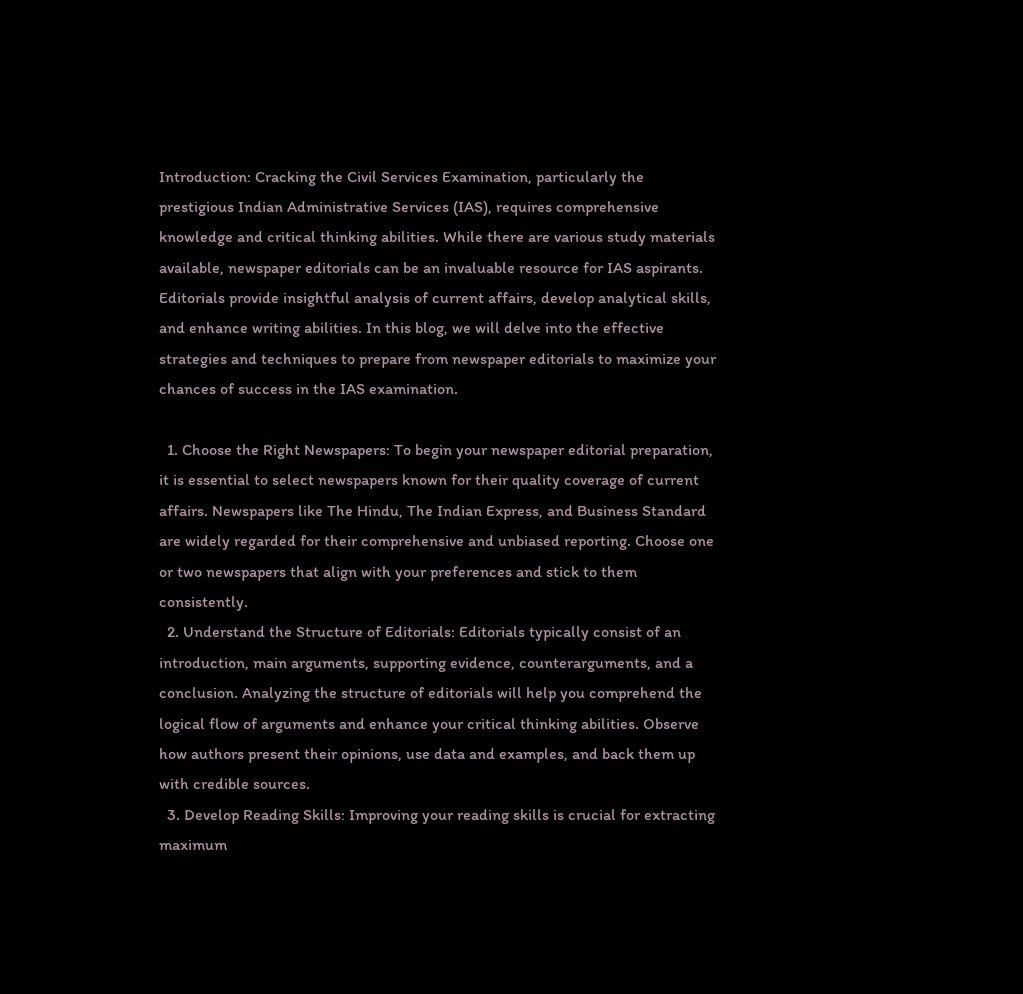Introduction: Cracking the Civil Services Examination, particularly the prestigious Indian Administrative Services (IAS), requires comprehensive knowledge and critical thinking abilities. While there are various study materials available, newspaper editorials can be an invaluable resource for IAS aspirants. Editorials provide insightful analysis of current affairs, develop analytical skills, and enhance writing abilities. In this blog, we will delve into the effective strategies and techniques to prepare from newspaper editorials to maximize your chances of success in the IAS examination.

  1. Choose the Right Newspapers: To begin your newspaper editorial preparation, it is essential to select newspapers known for their quality coverage of current affairs. Newspapers like The Hindu, The Indian Express, and Business Standard are widely regarded for their comprehensive and unbiased reporting. Choose one or two newspapers that align with your preferences and stick to them consistently.
  2. Understand the Structure of Editorials: Editorials typically consist of an introduction, main arguments, supporting evidence, counterarguments, and a conclusion. Analyzing the structure of editorials will help you comprehend the logical flow of arguments and enhance your critical thinking abilities. Observe how authors present their opinions, use data and examples, and back them up with credible sources.
  3. Develop Reading Skills: Improving your reading skills is crucial for extracting maximum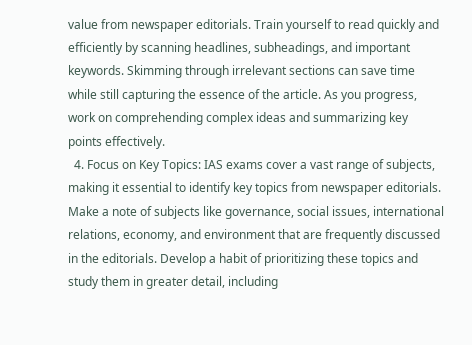value from newspaper editorials. Train yourself to read quickly and efficiently by scanning headlines, subheadings, and important keywords. Skimming through irrelevant sections can save time while still capturing the essence of the article. As you progress, work on comprehending complex ideas and summarizing key points effectively.
  4. Focus on Key Topics: IAS exams cover a vast range of subjects, making it essential to identify key topics from newspaper editorials. Make a note of subjects like governance, social issues, international relations, economy, and environment that are frequently discussed in the editorials. Develop a habit of prioritizing these topics and study them in greater detail, including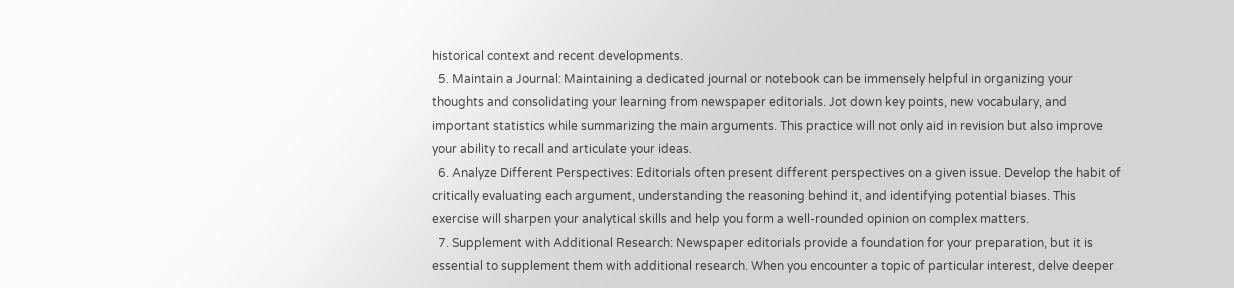historical context and recent developments.
  5. Maintain a Journal: Maintaining a dedicated journal or notebook can be immensely helpful in organizing your thoughts and consolidating your learning from newspaper editorials. Jot down key points, new vocabulary, and important statistics while summarizing the main arguments. This practice will not only aid in revision but also improve your ability to recall and articulate your ideas.
  6. Analyze Different Perspectives: Editorials often present different perspectives on a given issue. Develop the habit of critically evaluating each argument, understanding the reasoning behind it, and identifying potential biases. This exercise will sharpen your analytical skills and help you form a well-rounded opinion on complex matters.
  7. Supplement with Additional Research: Newspaper editorials provide a foundation for your preparation, but it is essential to supplement them with additional research. When you encounter a topic of particular interest, delve deeper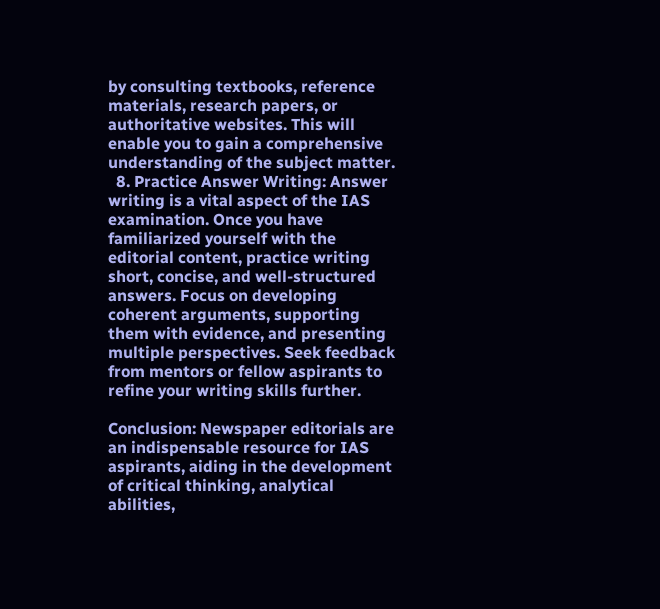by consulting textbooks, reference materials, research papers, or authoritative websites. This will enable you to gain a comprehensive understanding of the subject matter.
  8. Practice Answer Writing: Answer writing is a vital aspect of the IAS examination. Once you have familiarized yourself with the editorial content, practice writing short, concise, and well-structured answers. Focus on developing coherent arguments, supporting them with evidence, and presenting multiple perspectives. Seek feedback from mentors or fellow aspirants to refine your writing skills further.

Conclusion: Newspaper editorials are an indispensable resource for IAS aspirants, aiding in the development of critical thinking, analytical abilities,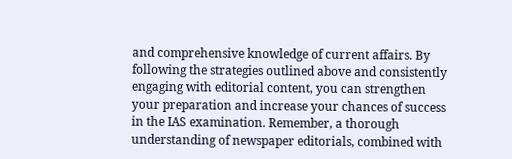and comprehensive knowledge of current affairs. By following the strategies outlined above and consistently engaging with editorial content, you can strengthen your preparation and increase your chances of success in the IAS examination. Remember, a thorough understanding of newspaper editorials, combined with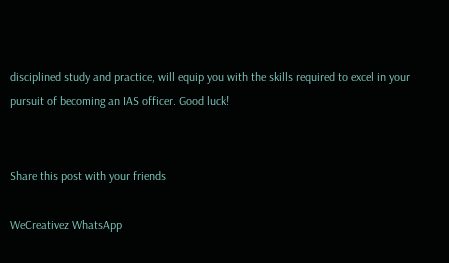disciplined study and practice, will equip you with the skills required to excel in your pursuit of becoming an IAS officer. Good luck!


Share this post with your friends

WeCreativez WhatsApp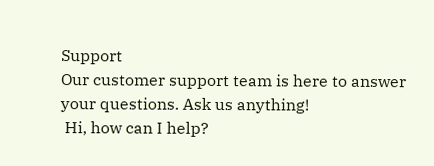Support
Our customer support team is here to answer your questions. Ask us anything!
 Hi, how can I help?